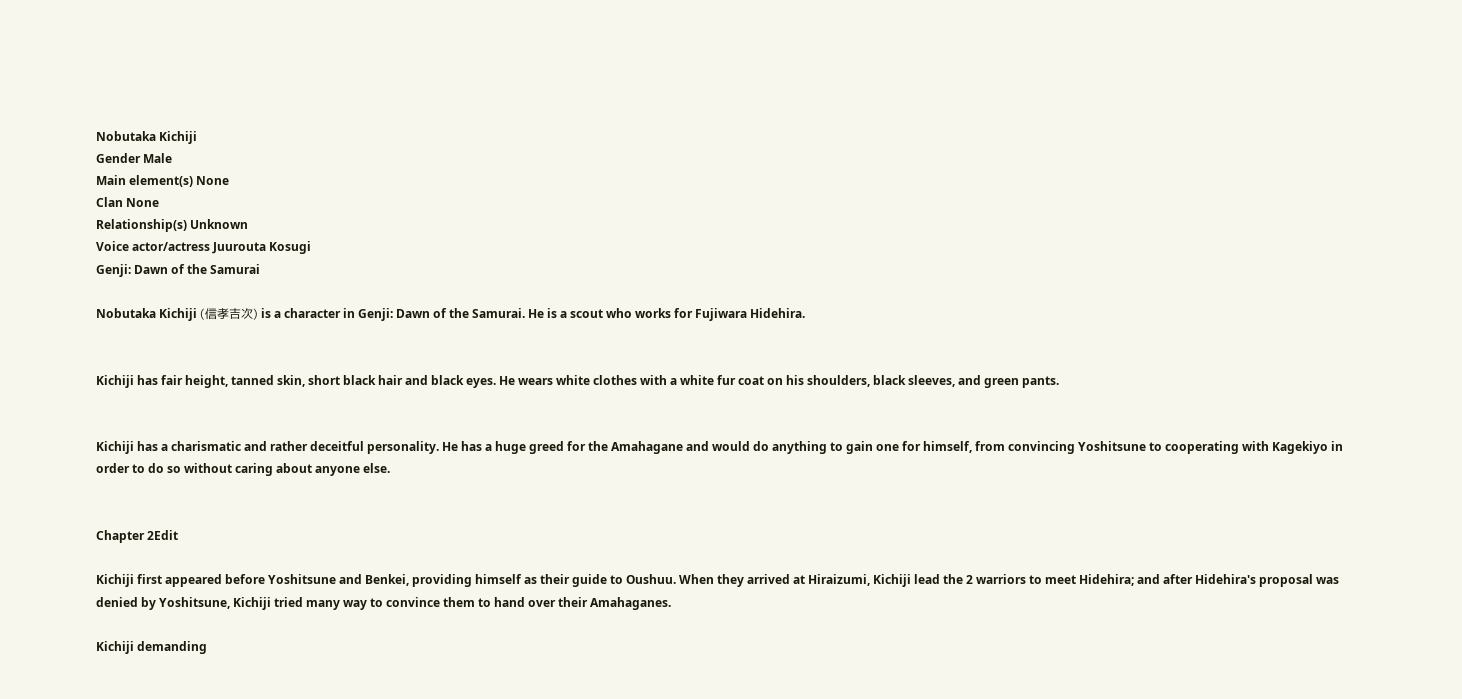Nobutaka Kichiji
Gender Male
Main element(s) None
Clan None
Relationship(s) Unknown
Voice actor/actress Juurouta Kosugi
Genji: Dawn of the Samurai

Nobutaka Kichiji (信孝吉次) is a character in Genji: Dawn of the Samurai. He is a scout who works for Fujiwara Hidehira.


Kichiji has fair height, tanned skin, short black hair and black eyes. He wears white clothes with a white fur coat on his shoulders, black sleeves, and green pants.


Kichiji has a charismatic and rather deceitful personality. He has a huge greed for the Amahagane and would do anything to gain one for himself, from convincing Yoshitsune to cooperating with Kagekiyo in order to do so without caring about anyone else.


Chapter 2Edit

Kichiji first appeared before Yoshitsune and Benkei, providing himself as their guide to Oushuu. When they arrived at Hiraizumi, Kichiji lead the 2 warriors to meet Hidehira; and after Hidehira's proposal was denied by Yoshitsune, Kichiji tried many way to convince them to hand over their Amahaganes.

Kichiji demanding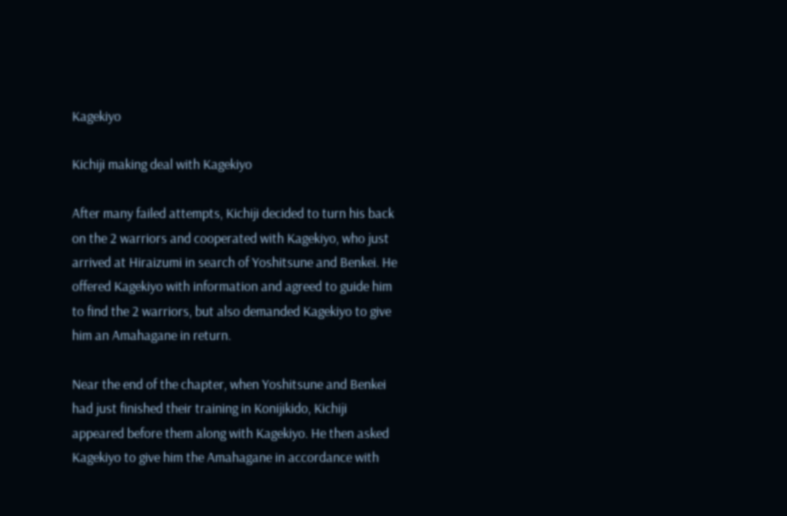Kagekiyo

Kichiji making deal with Kagekiyo

After many failed attempts, Kichiji decided to turn his back on the 2 warriors and cooperated with Kagekiyo, who just arrived at Hiraizumi in search of Yoshitsune and Benkei. He offered Kagekiyo with information and agreed to guide him to find the 2 warriors, but also demanded Kagekiyo to give him an Amahagane in return.

Near the end of the chapter, when Yoshitsune and Benkei had just finished their training in Konijikido, Kichiji appeared before them along with Kagekiyo. He then asked Kagekiyo to give him the Amahagane in accordance with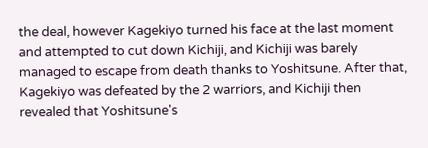the deal, however Kagekiyo turned his face at the last moment and attempted to cut down Kichiji, and Kichiji was barely managed to escape from death thanks to Yoshitsune. After that, Kagekiyo was defeated by the 2 warriors, and Kichiji then revealed that Yoshitsune's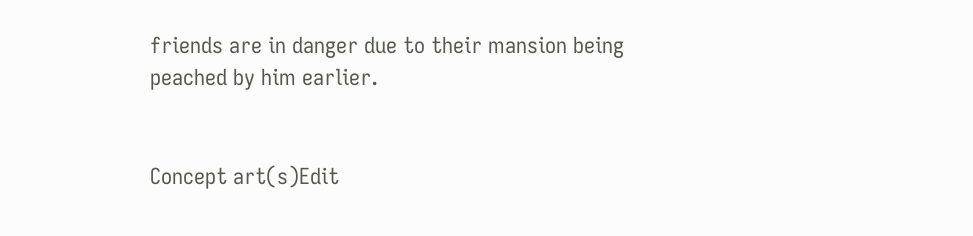friends are in danger due to their mansion being peached by him earlier.


Concept art(s)Edit